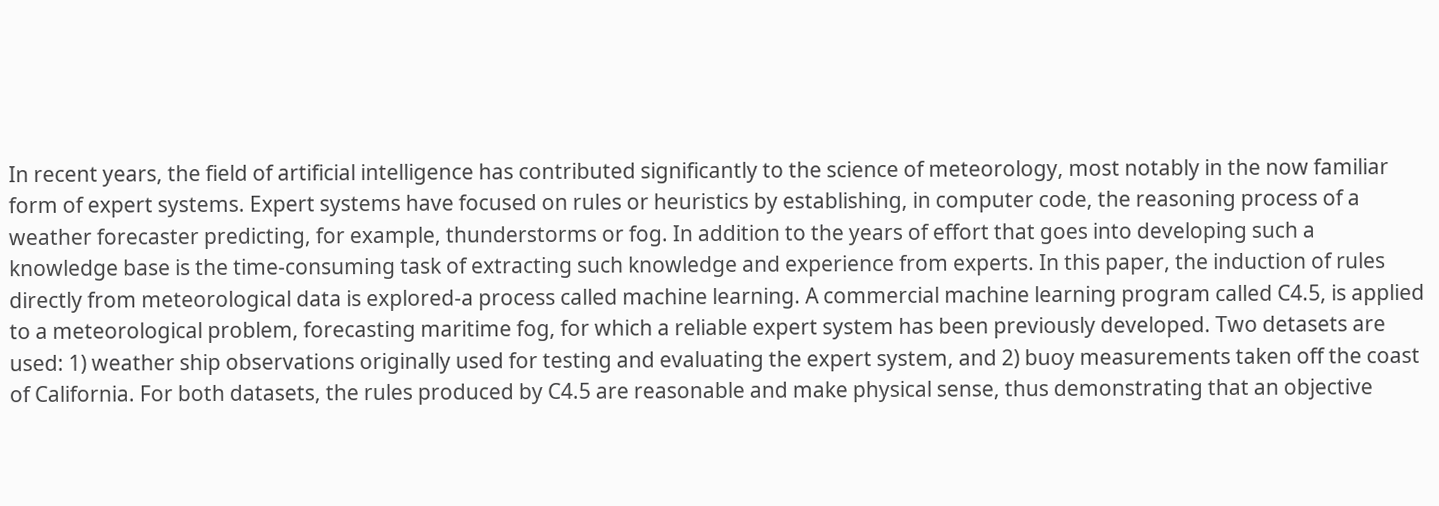In recent years, the field of artificial intelligence has contributed significantly to the science of meteorology, most notably in the now familiar form of expert systems. Expert systems have focused on rules or heuristics by establishing, in computer code, the reasoning process of a weather forecaster predicting, for example, thunderstorms or fog. In addition to the years of effort that goes into developing such a knowledge base is the time-consuming task of extracting such knowledge and experience from experts. In this paper, the induction of rules directly from meteorological data is explored-a process called machine learning. A commercial machine learning program called C4.5, is applied to a meteorological problem, forecasting maritime fog, for which a reliable expert system has been previously developed. Two detasets are used: 1) weather ship observations originally used for testing and evaluating the expert system, and 2) buoy measurements taken off the coast of California. For both datasets, the rules produced by C4.5 are reasonable and make physical sense, thus demonstrating that an objective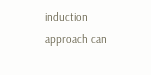induction approach can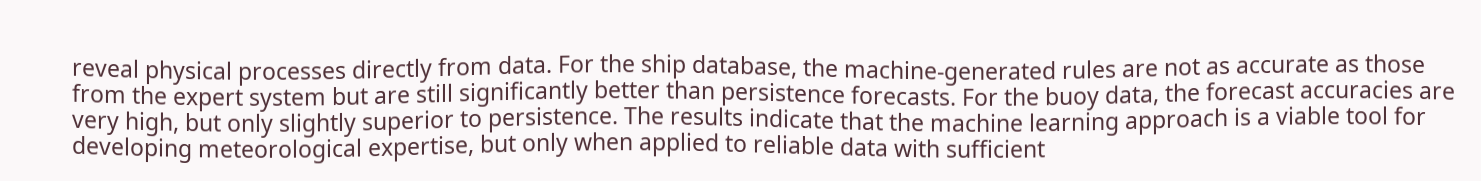reveal physical processes directly from data. For the ship database, the machine-generated rules are not as accurate as those from the expert system but are still significantly better than persistence forecasts. For the buoy data, the forecast accuracies are very high, but only slightly superior to persistence. The results indicate that the machine learning approach is a viable tool for developing meteorological expertise, but only when applied to reliable data with sufficient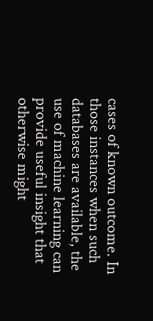cases of known outcome. In those instances when such databases are available, the use of machine learning can provide useful insight that otherwise might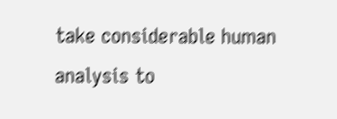take considerable human analysis to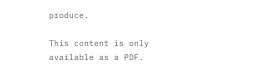produce.

This content is only available as a PDF.